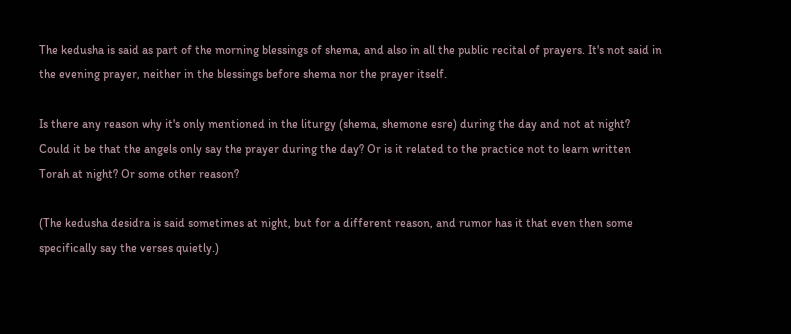The kedusha is said as part of the morning blessings of shema, and also in all the public recital of prayers. It's not said in the evening prayer, neither in the blessings before shema nor the prayer itself.

Is there any reason why it's only mentioned in the liturgy (shema, shemone esre) during the day and not at night? Could it be that the angels only say the prayer during the day? Or is it related to the practice not to learn written Torah at night? Or some other reason?

(The kedusha desidra is said sometimes at night, but for a different reason, and rumor has it that even then some specifically say the verses quietly.)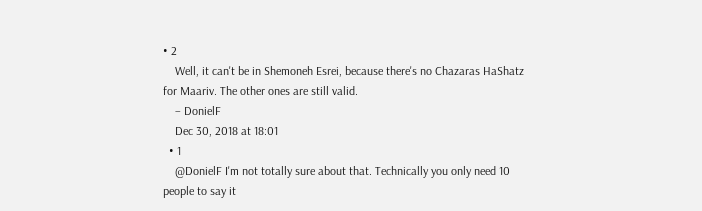• 2
    Well, it can't be in Shemoneh Esrei, because there's no Chazaras HaShatz for Maariv. The other ones are still valid.
    – DonielF
    Dec 30, 2018 at 18:01
  • 1
    @DonielF I'm not totally sure about that. Technically you only need 10 people to say it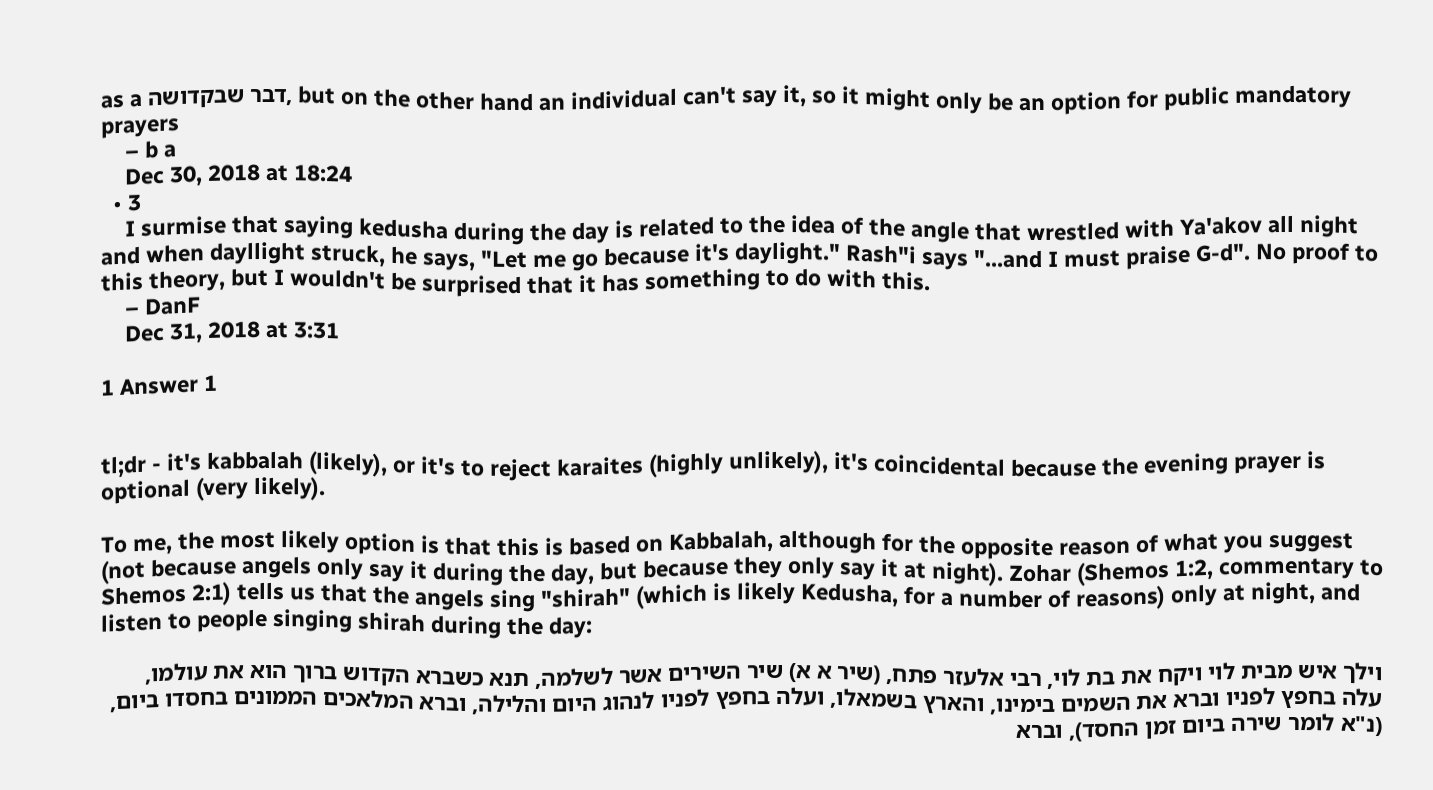as a דבר שבקדושה, but on the other hand an individual can't say it, so it might only be an option for public mandatory prayers
    – b a
    Dec 30, 2018 at 18:24
  • 3
    I surmise that saying kedusha during the day is related to the idea of the angle that wrestled with Ya'akov all night and when dayllight struck, he says, "Let me go because it's daylight." Rash"i says "...and I must praise G-d". No proof to this theory, but I wouldn't be surprised that it has something to do with this.
    – DanF
    Dec 31, 2018 at 3:31

1 Answer 1


tl;dr - it's kabbalah (likely), or it's to reject karaites (highly unlikely), it's coincidental because the evening prayer is optional (very likely).

To me, the most likely option is that this is based on Kabbalah, although for the opposite reason of what you suggest (not because angels only say it during the day, but because they only say it at night). Zohar (Shemos 1:2, commentary to Shemos 2:1) tells us that the angels sing "shirah" (which is likely Kedusha, for a number of reasons) only at night, and listen to people singing shirah during the day:

וילך איש מבית לוי ויקח את בת לוי, רבי אלעזר פתח, (שיר א א) שיר השירים אשר לשלמה, תנא כשברא הקדוש ברוך הוא את עולמו, עלה בחפץ לפניו וברא את השמים בימינו, והארץ בשמאלו, ועלה בחפץ לפניו לנהוג היום והלילה, וברא המלאכים הממונים בחסדו ביום, (נ"א לומר שירה ביום זמן החסד), וברא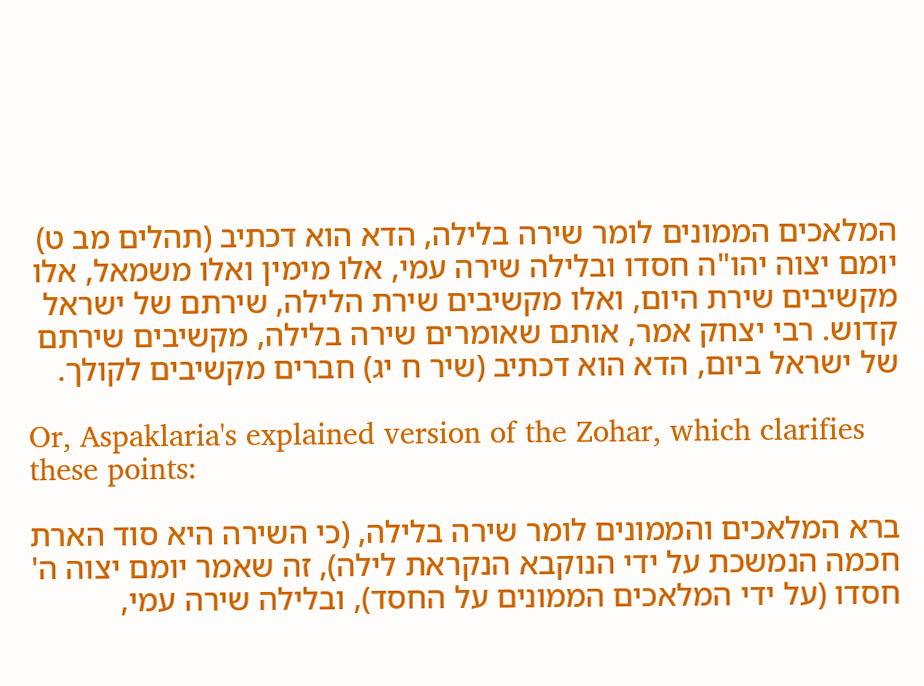המלאכים הממונים לומר שירה בלילה, הדא הוא דכתיב (תהלים מב ט) יומם יצוה יהו"ה חסדו ובלילה שירה עמי, אלו מימין ואלו משמאל, אלו מקשיבים שירת היום, ואלו מקשיבים שירת הלילה, שירתם של ישראל קדוש. רבי יצחק אמר, אותם שאומרים שירה בלילה, מקשיבים שירתם של ישראל ביום, הדא הוא דכתיב (שיר ח יג) חברים מקשיבים לקולך.

Or, Aspaklaria's explained version of the Zohar, which clarifies these points:

ברא המלאכים והממונים לומר שירה בלילה, (כי השירה היא סוד הארת חכמה הנמשכת על ידי הנוקבא הנקראת לילה), זה שאמר יומם יצוה ה' חסדו (על ידי המלאכים הממונים על החסד), ובלילה שירה עמי,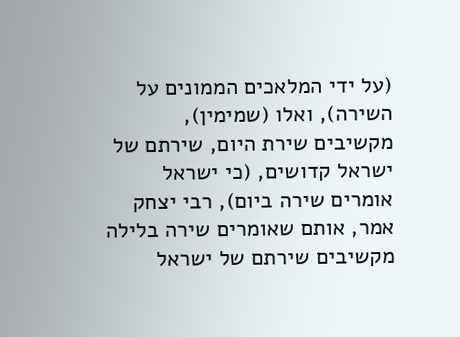(על ידי המלאכים הממונים על השירה), ואלו (שמימין), מקשיבים שירת היום, שירתם של ישראל קדושים, (כי ישראל אומרים שירה ביום), רבי יצחק אמר, אותם שאומרים שירה בלילה מקשיבים שירתם של ישראל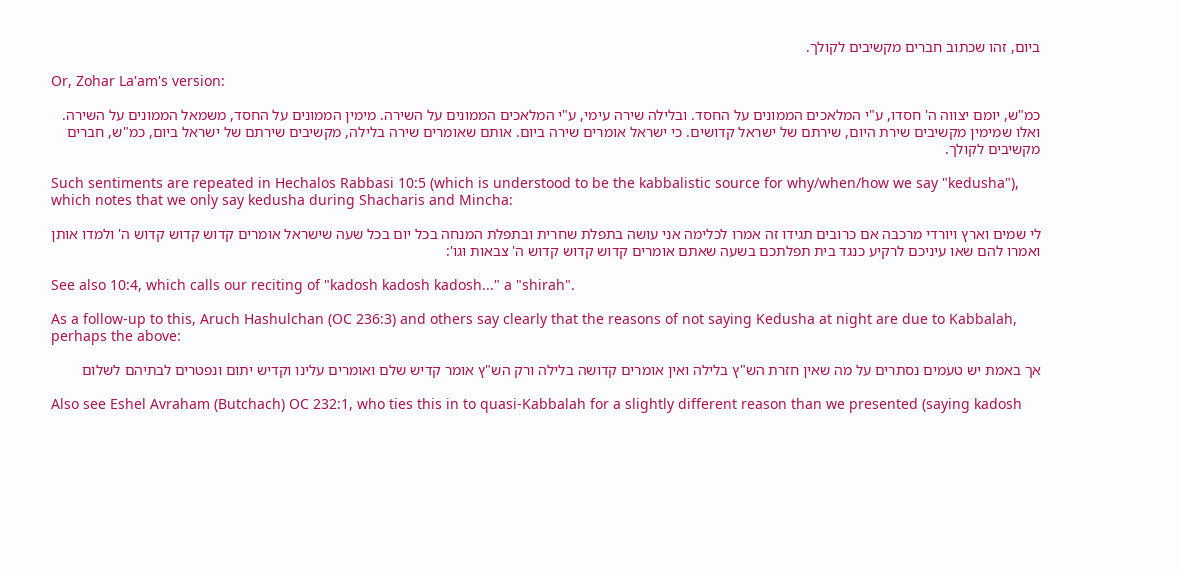ביום, זהו שכתוב חברים מקשיבים לקולך.

Or, Zohar La'am's version:

כמ"ש, יומם יצווה ה' חסדו, ע"י המלאכים הממונים על החסד. ובלילה שירה עימי, ע"י המלאכים הממונים על השירה. מימין הממונים על החסד, משמאל הממונים על השירה. ואלו שמימין מקשיבים שירת היום, שירתם של ישראל קדושים. כי ישראל אומרים שירה ביום. אותם שאומרים שירה בלילה, מקשיבים שירתם של ישראל ביום, כמ"ש, חברים מקשיבים לקולך.

Such sentiments are repeated in Hechalos Rabbasi 10:5 (which is understood to be the kabbalistic source for why/when/how we say "kedusha"), which notes that we only say kedusha during Shacharis and Mincha:

לי שמים וארץ ויורדי מרכבה אם כרובים תגידו זה אמרו לכלימה אני עושה בתפלת שחרית ובתפלת המנחה בכל יום בכל שעה שישראל אומרים קדוש קדוש קדוש ה' ולמדו אותן ואמרו להם שאו עיניכם לרקיע כנגד בית תפלתכם בשעה שאתם אומרים קדוש קדוש קדוש ה' צבאות וגו':

See also 10:4, which calls our reciting of "kadosh kadosh kadosh..." a "shirah".

As a follow-up to this, Aruch Hashulchan (OC 236:3) and others say clearly that the reasons of not saying Kedusha at night are due to Kabbalah, perhaps the above:

אך באמת יש טעמים נסתרים על מה שאין חזרת הש"ץ בלילה ואין אומרים קדושה בלילה ורק הש"ץ אומר קדיש שלם ואומרים עלינו וקדיש יתום ונפטרים לבתיהם לשלום

Also see Eshel Avraham (Butchach) OC 232:1, who ties this in to quasi-Kabbalah for a slightly different reason than we presented (saying kadosh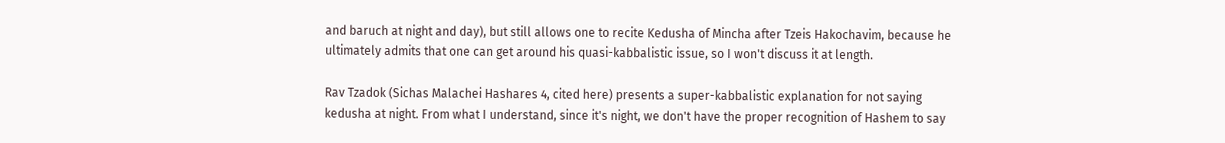and baruch at night and day), but still allows one to recite Kedusha of Mincha after Tzeis Hakochavim, because he ultimately admits that one can get around his quasi-kabbalistic issue, so I won't discuss it at length.

Rav Tzadok (Sichas Malachei Hashares 4, cited here) presents a super-kabbalistic explanation for not saying kedusha at night. From what I understand, since it's night, we don't have the proper recognition of Hashem to say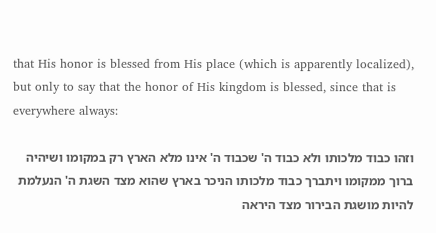that His honor is blessed from His place (which is apparently localized), but only to say that the honor of His kingdom is blessed, since that is everywhere always:

וזהו כבוד מלכותו ולא כבוד ה' שכבוד ה' אינו מלא הארץ רק במקומו ושיהיה ברוך ממקומו ויתברך כבוד מלכותו הניכר בארץ שהוא מצד השגת ה' הנעלמת להיות מושגת הבירור מצד היראה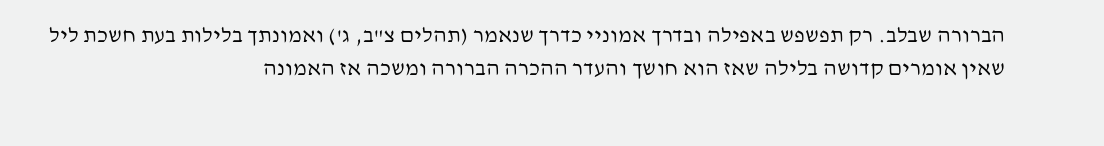הברורה שבלב. רק תפשפש באפילה ובדרך אמוניי כדרך שנאמר (תהלים צ"ב, ג') ואמונתך בלילות בעת חשכת ליל שאין אומרים קדושה בלילה שאז הוא חושך והעדר ההכרה הברורה ומשכה אז האמונה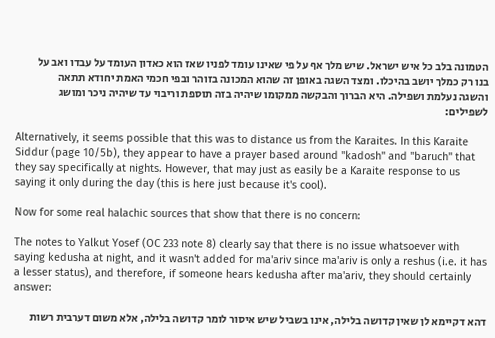הטמונה בלב כל איש ישראל. שיש מלך אף על פי שאינו עומד לפניו שאז הוא כאדון העומד על עבדו ואב על בנו רק כמלך יושב בהיכלו. ומצד השגה באופן זה שהוא המכונה בזוהר ובפי חכמי האמת יחודא תתאה והשגה נעלמת ושפילה. היא הברוך והבקשה ממקומו שיהיה בזה תוספת וריבוי עד שיהיה ניכר ומושג לשפילים:

Alternatively, it seems possible that this was to distance us from the Karaites. In this Karaite Siddur (page 10/5b), they appear to have a prayer based around "kadosh" and "baruch" that they say specifically at nights. However, that may just as easily be a Karaite response to us saying it only during the day (this is here just because it's cool).

Now for some real halachic sources that show that there is no concern:

The notes to Yalkut Yosef (OC 233 note 8) clearly say that there is no issue whatsoever with saying kedusha at night, and it wasn't added for ma'ariv since ma'ariv is only a reshus (i.e. it has a lesser status), and therefore, if someone hears kedusha after ma'ariv, they should certainly answer:

דהא דקיימא לן שאין קדושה בלילה, אינו בשביל שיש איסור לומר קדושה בלילה, אלא משום דערבית רשות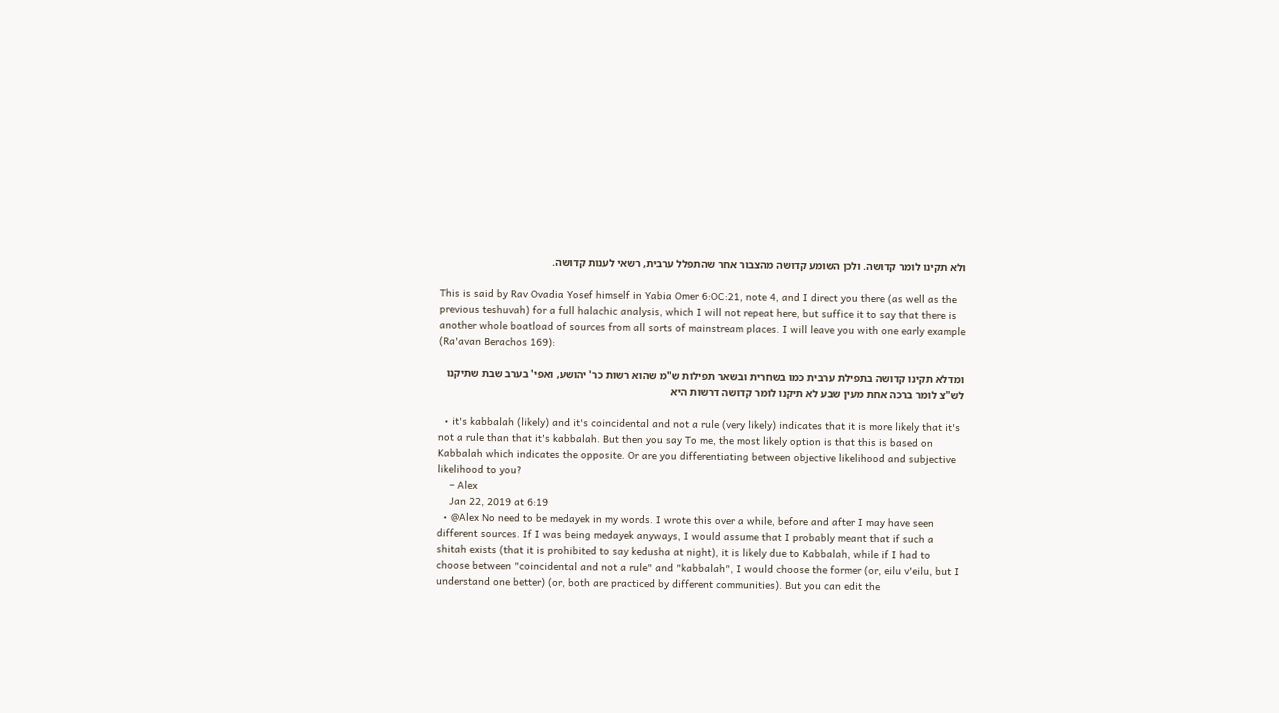ולא תקינו לומר קדושה. ולכן השומע קדושה מהצבור אחר שהתפלל ערבית, רשאי לענות קדושה.

This is said by Rav Ovadia Yosef himself in Yabia Omer 6:OC:21, note 4, and I direct you there (as well as the previous teshuvah) for a full halachic analysis, which I will not repeat here, but suffice it to say that there is another whole boatload of sources from all sorts of mainstream places. I will leave you with one early example (Ra'avan Berachos 169):

ומדלא תקינו קדושה בתפילת ערבית כמו בשחרית ובשאר תפילות ש"מ שהוא רשות כר' יהושע, ואפי' בערב שבת שתיקנו לש"צ לומר ברכה אחת מעין שבע לא תיקנו לומר קדושה דרשות היא

  • it's kabbalah (likely) and it's coincidental and not a rule (very likely) indicates that it is more likely that it's not a rule than that it's kabbalah. But then you say To me, the most likely option is that this is based on Kabbalah which indicates the opposite. Or are you differentiating between objective likelihood and subjective likelihood to you?
    – Alex
    Jan 22, 2019 at 6:19
  • @Alex No need to be medayek in my words. I wrote this over a while, before and after I may have seen different sources. If I was being medayek anyways, I would assume that I probably meant that if such a shitah exists (that it is prohibited to say kedusha at night), it is likely due to Kabbalah, while if I had to choose between "coincidental and not a rule" and "kabbalah", I would choose the former (or, eilu v'eilu, but I understand one better) (or, both are practiced by different communities). But you can edit the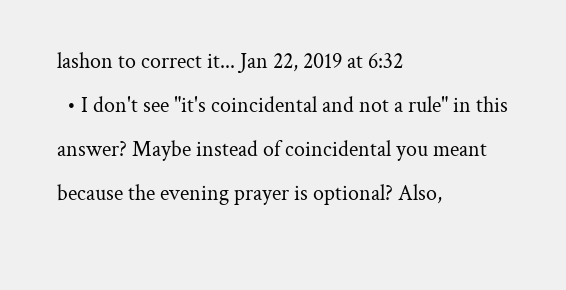lashon to correct it... Jan 22, 2019 at 6:32
  • I don't see "it's coincidental and not a rule" in this answer? Maybe instead of coincidental you meant because the evening prayer is optional? Also,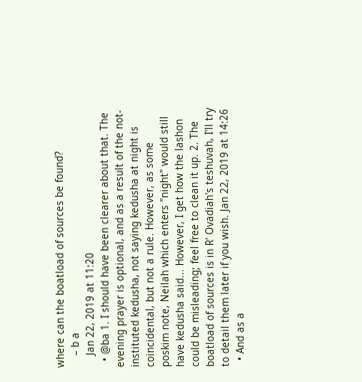where can the boatload of sources be found?
    – b a
    Jan 22, 2019 at 11:20
  • @ba 1. I should have been clearer about that. The evening prayer is optional, and as a result of the not-instituted kedusha, not saying kedusha at night is coincidental, but not a rule. However, as some poskim note, Neilah which enters "night" would still have kedusha said... However, I get how the lashon could be misleading; feel free to clean it up. 2. The boatload of sources is in R' Ovadiah's teshuvah, I'll try to detail them later if you wish. Jan 22, 2019 at 14:26
  • And as a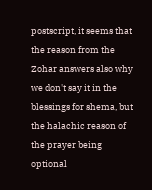postscript, it seems that the reason from the Zohar answers also why we don't say it in the blessings for shema, but the halachic reason of the prayer being optional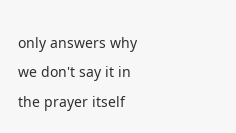only answers why we don't say it in the prayer itself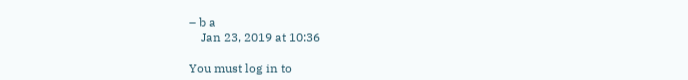– b a
    Jan 23, 2019 at 10:36

You must log in to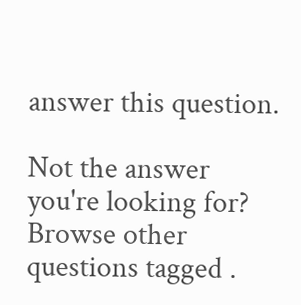answer this question.

Not the answer you're looking for? Browse other questions tagged .